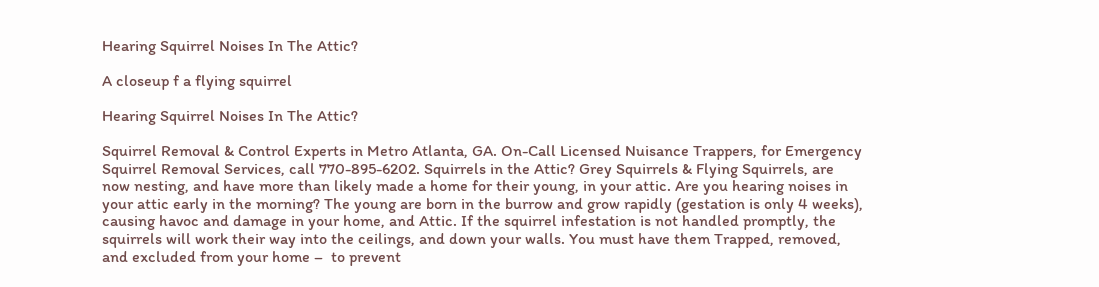Hearing Squirrel Noises In The Attic?

A closeup f a flying squirrel

Hearing Squirrel Noises In The Attic?

Squirrel Removal & Control Experts in Metro Atlanta, GA. On-Call Licensed Nuisance Trappers, for Emergency Squirrel Removal Services, call 770-895-6202. Squirrels in the Attic? Grey Squirrels & Flying Squirrels, are now nesting, and have more than likely made a home for their young, in your attic. Are you hearing noises in your attic early in the morning? The young are born in the burrow and grow rapidly (gestation is only 4 weeks), causing havoc and damage in your home, and Attic. If the squirrel infestation is not handled promptly, the squirrels will work their way into the ceilings, and down your walls. You must have them Trapped, removed, and excluded from your home –  to prevent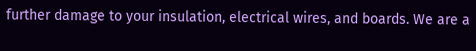further damage to your insulation, electrical wires, and boards. We are a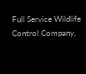Full Service Wildlife Control Company,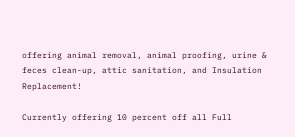offering animal removal, animal proofing, urine & feces clean-up, attic sanitation, and Insulation Replacement!

Currently offering 10 percent off all Full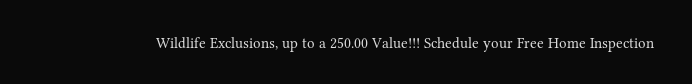Wildlife Exclusions, up to a 250.00 Value!!! Schedule your Free Home Inspection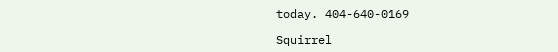today. 404-640-0169

Squirrel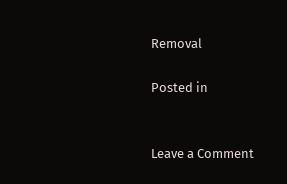Removal

Posted in


Leave a Comment